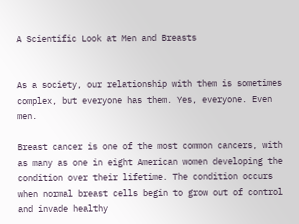A Scientific Look at Men and Breasts


As a society, our relationship with them is sometimes complex, but everyone has them. Yes, everyone. Even men.

Breast cancer is one of the most common cancers, with as many as one in eight American women developing the condition over their lifetime. The condition occurs when normal breast cells begin to grow out of control and invade healthy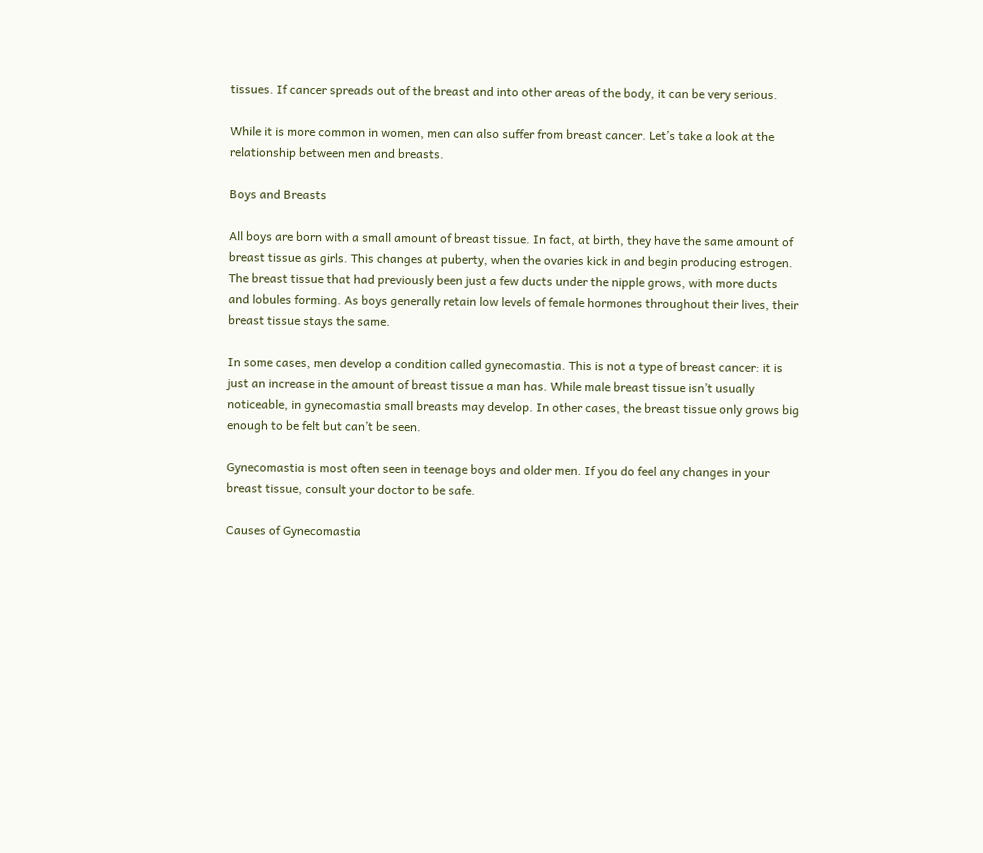tissues. If cancer spreads out of the breast and into other areas of the body, it can be very serious.

While it is more common in women, men can also suffer from breast cancer. Let’s take a look at the relationship between men and breasts.

Boys and Breasts

All boys are born with a small amount of breast tissue. In fact, at birth, they have the same amount of breast tissue as girls. This changes at puberty, when the ovaries kick in and begin producing estrogen. The breast tissue that had previously been just a few ducts under the nipple grows, with more ducts and lobules forming. As boys generally retain low levels of female hormones throughout their lives, their breast tissue stays the same.

In some cases, men develop a condition called gynecomastia. This is not a type of breast cancer: it is just an increase in the amount of breast tissue a man has. While male breast tissue isn’t usually noticeable, in gynecomastia small breasts may develop. In other cases, the breast tissue only grows big enough to be felt but can’t be seen.

Gynecomastia is most often seen in teenage boys and older men. If you do feel any changes in your breast tissue, consult your doctor to be safe.

Causes of Gynecomastia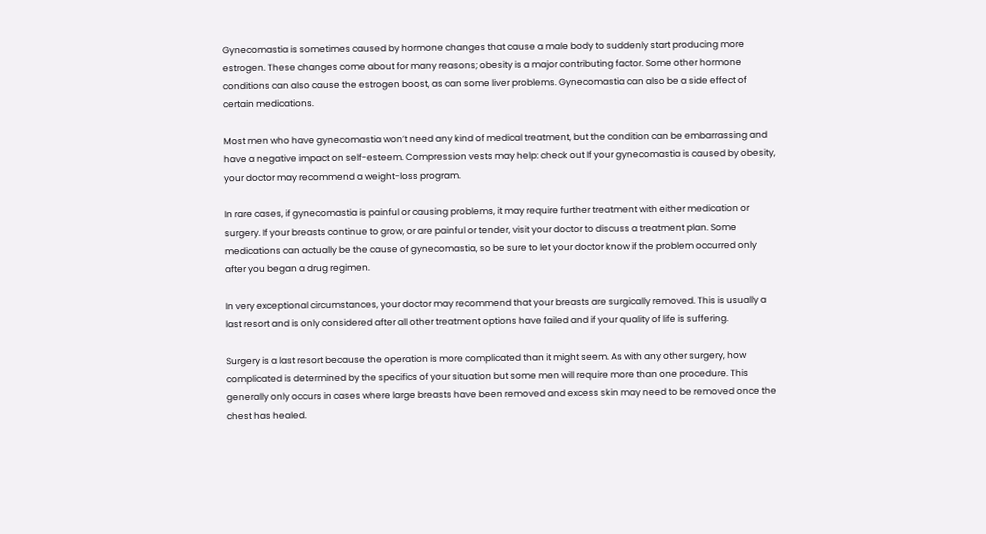Gynecomastia is sometimes caused by hormone changes that cause a male body to suddenly start producing more estrogen. These changes come about for many reasons; obesity is a major contributing factor. Some other hormone conditions can also cause the estrogen boost, as can some liver problems. Gynecomastia can also be a side effect of certain medications.

Most men who have gynecomastia won’t need any kind of medical treatment, but the condition can be embarrassing and have a negative impact on self-esteem. Compression vests may help: check out If your gynecomastia is caused by obesity, your doctor may recommend a weight-loss program.

In rare cases, if gynecomastia is painful or causing problems, it may require further treatment with either medication or surgery. If your breasts continue to grow, or are painful or tender, visit your doctor to discuss a treatment plan. Some medications can actually be the cause of gynecomastia, so be sure to let your doctor know if the problem occurred only after you began a drug regimen.

In very exceptional circumstances, your doctor may recommend that your breasts are surgically removed. This is usually a last resort and is only considered after all other treatment options have failed and if your quality of life is suffering.

Surgery is a last resort because the operation is more complicated than it might seem. As with any other surgery, how complicated is determined by the specifics of your situation but some men will require more than one procedure. This generally only occurs in cases where large breasts have been removed and excess skin may need to be removed once the chest has healed.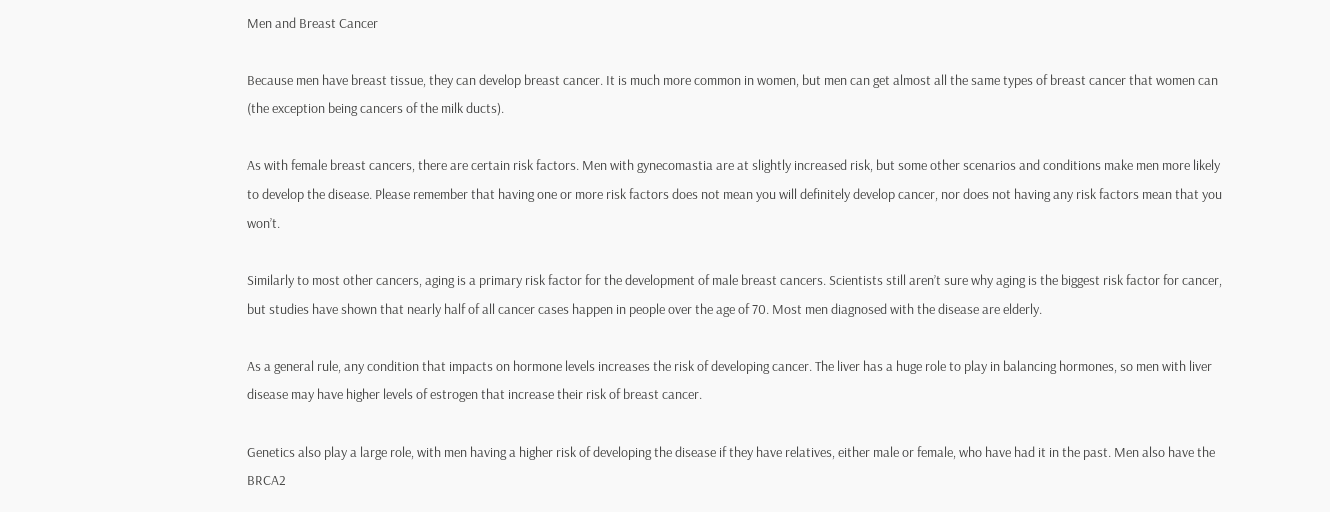Men and Breast Cancer

Because men have breast tissue, they can develop breast cancer. It is much more common in women, but men can get almost all the same types of breast cancer that women can (the exception being cancers of the milk ducts).

As with female breast cancers, there are certain risk factors. Men with gynecomastia are at slightly increased risk, but some other scenarios and conditions make men more likely to develop the disease. Please remember that having one or more risk factors does not mean you will definitely develop cancer, nor does not having any risk factors mean that you won’t.

Similarly to most other cancers, aging is a primary risk factor for the development of male breast cancers. Scientists still aren’t sure why aging is the biggest risk factor for cancer, but studies have shown that nearly half of all cancer cases happen in people over the age of 70. Most men diagnosed with the disease are elderly.

As a general rule, any condition that impacts on hormone levels increases the risk of developing cancer. The liver has a huge role to play in balancing hormones, so men with liver disease may have higher levels of estrogen that increase their risk of breast cancer.

Genetics also play a large role, with men having a higher risk of developing the disease if they have relatives, either male or female, who have had it in the past. Men also have the BRCA2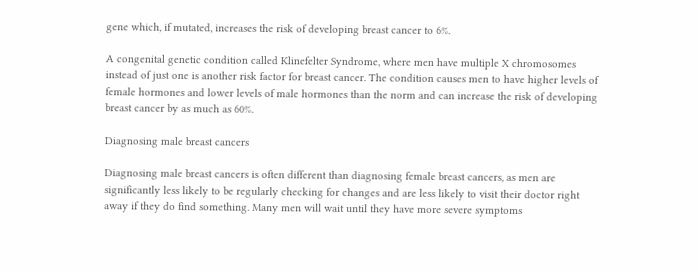gene which, if mutated, increases the risk of developing breast cancer to 6%.

A congenital genetic condition called Klinefelter Syndrome, where men have multiple X chromosomes instead of just one is another risk factor for breast cancer. The condition causes men to have higher levels of female hormones and lower levels of male hormones than the norm and can increase the risk of developing breast cancer by as much as 60%.

Diagnosing male breast cancers

Diagnosing male breast cancers is often different than diagnosing female breast cancers, as men are significantly less likely to be regularly checking for changes and are less likely to visit their doctor right away if they do find something. Many men will wait until they have more severe symptoms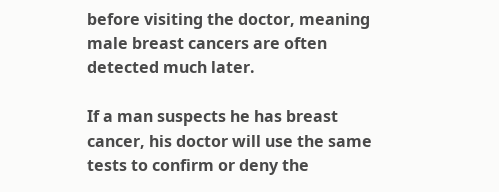before visiting the doctor, meaning male breast cancers are often detected much later.

If a man suspects he has breast cancer, his doctor will use the same tests to confirm or deny the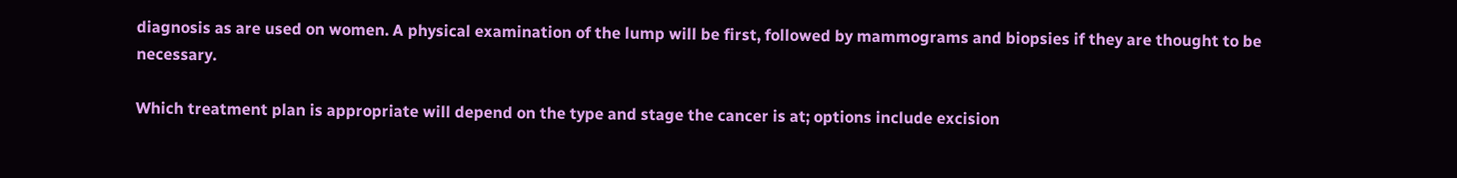diagnosis as are used on women. A physical examination of the lump will be first, followed by mammograms and biopsies if they are thought to be necessary.

Which treatment plan is appropriate will depend on the type and stage the cancer is at; options include excision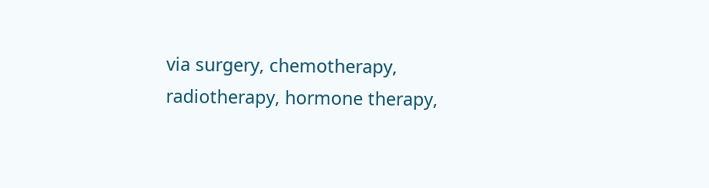via surgery, chemotherapy, radiotherapy, hormone therapy,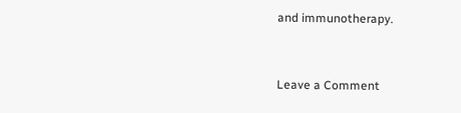and immunotherapy.


Leave a Comment